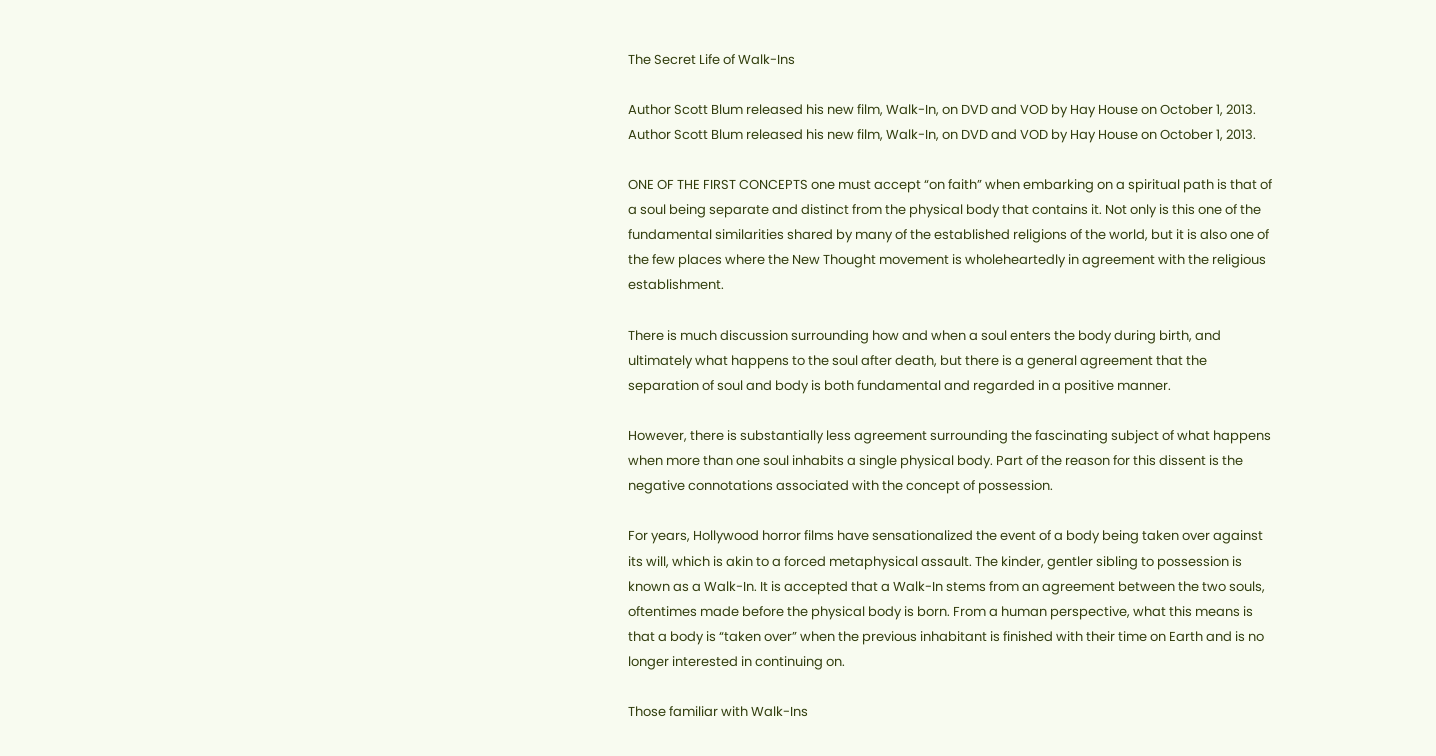The Secret Life of Walk-Ins

Author Scott Blum released his new film, Walk-In, on DVD and VOD by Hay House on October 1, 2013.
Author Scott Blum released his new film, Walk-In, on DVD and VOD by Hay House on October 1, 2013.

ONE OF THE FIRST CONCEPTS one must accept “on faith” when embarking on a spiritual path is that of a soul being separate and distinct from the physical body that contains it. Not only is this one of the fundamental similarities shared by many of the established religions of the world, but it is also one of the few places where the New Thought movement is wholeheartedly in agreement with the religious establishment.

There is much discussion surrounding how and when a soul enters the body during birth, and ultimately what happens to the soul after death, but there is a general agreement that the separation of soul and body is both fundamental and regarded in a positive manner.

However, there is substantially less agreement surrounding the fascinating subject of what happens when more than one soul inhabits a single physical body. Part of the reason for this dissent is the negative connotations associated with the concept of possession.

For years, Hollywood horror films have sensationalized the event of a body being taken over against its will, which is akin to a forced metaphysical assault. The kinder, gentler sibling to possession is known as a Walk-In. It is accepted that a Walk-In stems from an agreement between the two souls, oftentimes made before the physical body is born. From a human perspective, what this means is that a body is “taken over” when the previous inhabitant is finished with their time on Earth and is no longer interested in continuing on.

Those familiar with Walk-Ins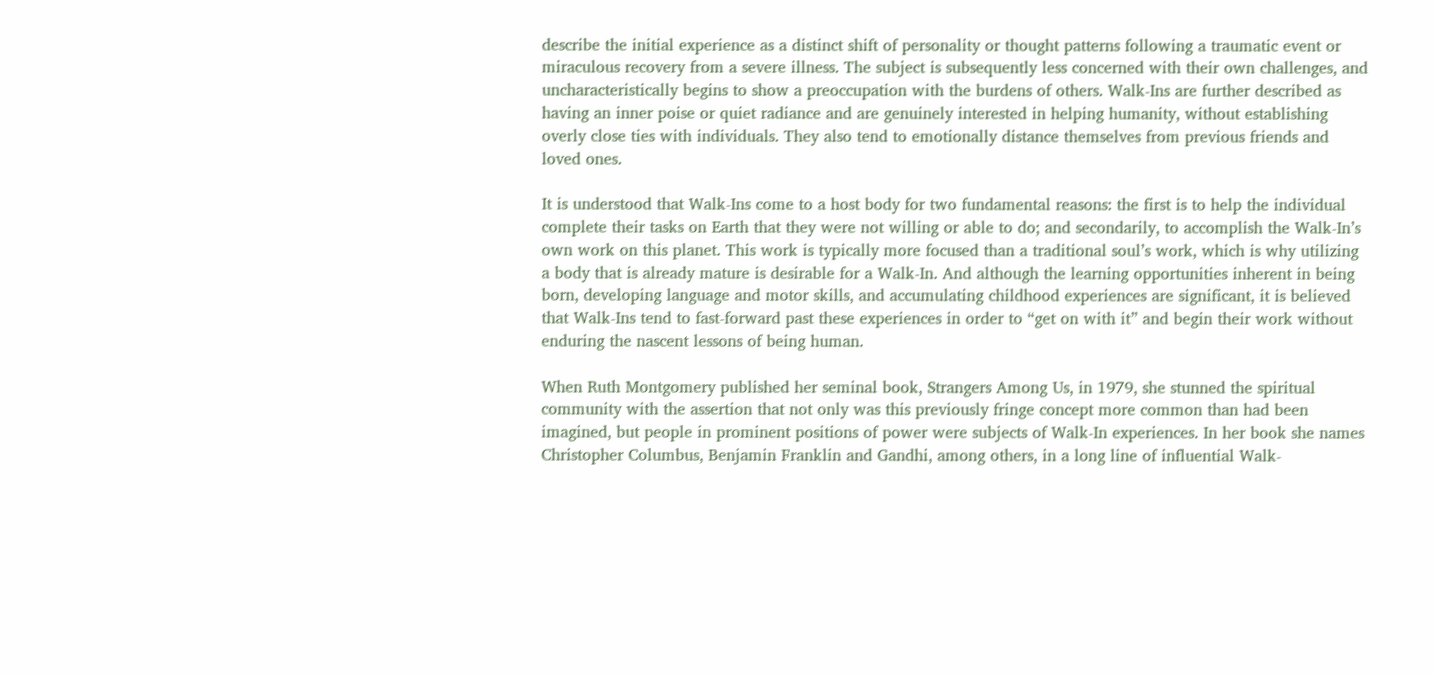describe the initial experience as a distinct shift of personality or thought patterns following a traumatic event or miraculous recovery from a severe illness. The subject is subsequently less concerned with their own challenges, and uncharacteristically begins to show a preoccupation with the burdens of others. Walk-Ins are further described as having an inner poise or quiet radiance and are genuinely interested in helping humanity, without establishing overly close ties with individuals. They also tend to emotionally distance themselves from previous friends and loved ones.

It is understood that Walk-Ins come to a host body for two fundamental reasons: the first is to help the individual complete their tasks on Earth that they were not willing or able to do; and secondarily, to accomplish the Walk-In’s own work on this planet. This work is typically more focused than a traditional soul’s work, which is why utilizing a body that is already mature is desirable for a Walk-In. And although the learning opportunities inherent in being born, developing language and motor skills, and accumulating childhood experiences are significant, it is believed that Walk-Ins tend to fast-forward past these experiences in order to “get on with it” and begin their work without enduring the nascent lessons of being human.

When Ruth Montgomery published her seminal book, Strangers Among Us, in 1979, she stunned the spiritual community with the assertion that not only was this previously fringe concept more common than had been imagined, but people in prominent positions of power were subjects of Walk-In experiences. In her book she names Christopher Columbus, Benjamin Franklin and Gandhi, among others, in a long line of influential Walk-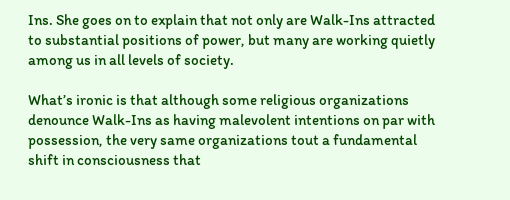Ins. She goes on to explain that not only are Walk-Ins attracted to substantial positions of power, but many are working quietly among us in all levels of society.

What’s ironic is that although some religious organizations denounce Walk-Ins as having malevolent intentions on par with possession, the very same organizations tout a fundamental shift in consciousness that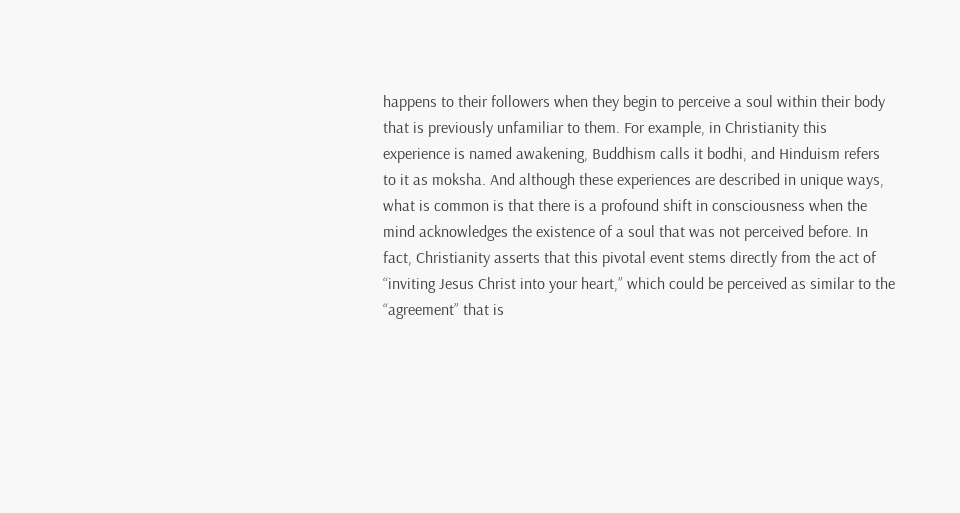happens to their followers when they begin to perceive a soul within their body that is previously unfamiliar to them. For example, in Christianity this experience is named awakening, Buddhism calls it bodhi, and Hinduism refers to it as moksha. And although these experiences are described in unique ways, what is common is that there is a profound shift in consciousness when the mind acknowledges the existence of a soul that was not perceived before. In fact, Christianity asserts that this pivotal event stems directly from the act of “inviting Jesus Christ into your heart,” which could be perceived as similar to the “agreement” that is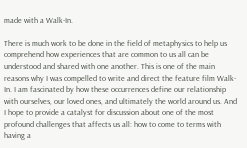made with a Walk-In.

There is much work to be done in the field of metaphysics to help us comprehend how experiences that are common to us all can be understood and shared with one another. This is one of the main reasons why I was compelled to write and direct the feature film Walk-In. I am fascinated by how these occurrences define our relationship with ourselves, our loved ones, and ultimately the world around us. And I hope to provide a catalyst for discussion about one of the most profound challenges that affects us all: how to come to terms with having a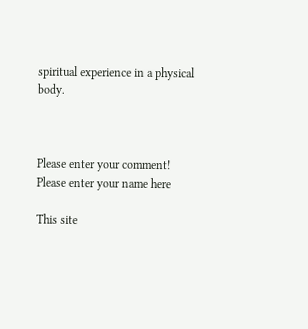spiritual experience in a physical body.



Please enter your comment!
Please enter your name here

This site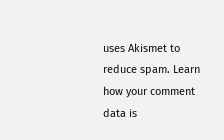uses Akismet to reduce spam. Learn how your comment data is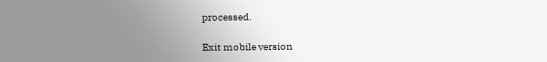processed.

Exit mobile version